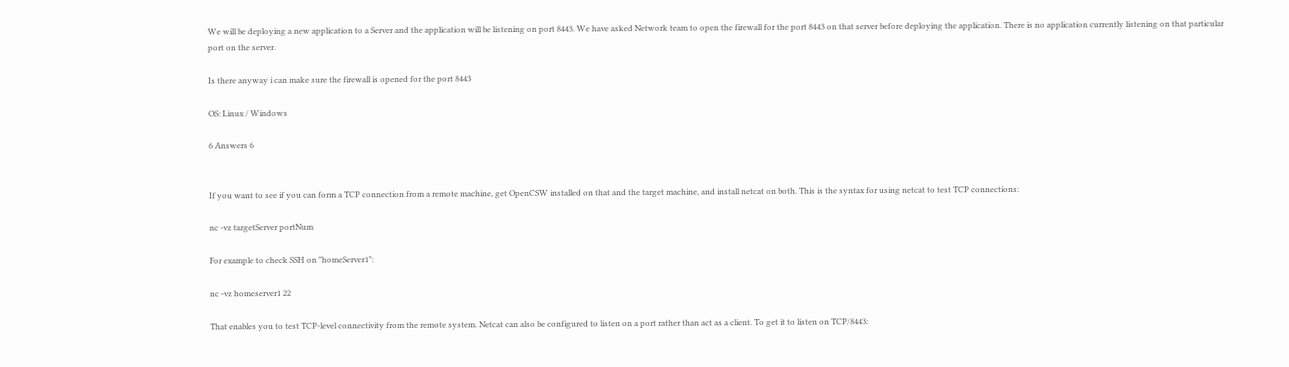We will be deploying a new application to a Server and the application will be listening on port 8443. We have asked Network team to open the firewall for the port 8443 on that server before deploying the application. There is no application currently listening on that particular port on the server.

Is there anyway i can make sure the firewall is opened for the port 8443

OS: Linux / Windows

6 Answers 6


If you want to see if you can form a TCP connection from a remote machine, get OpenCSW installed on that and the target machine, and install netcat on both. This is the syntax for using netcat to test TCP connections:

nc -vz targetServer portNum

For example to check SSH on "homeServer1":

nc -vz homeserver1 22

That enables you to test TCP-level connectivity from the remote system. Netcat can also be configured to listen on a port rather than act as a client. To get it to listen on TCP/8443: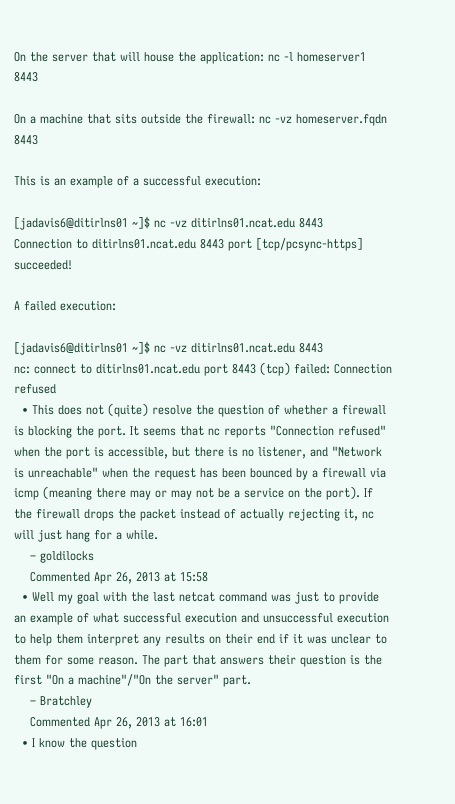On the server that will house the application: nc -l homeserver1 8443

On a machine that sits outside the firewall: nc -vz homeserver.fqdn 8443

This is an example of a successful execution:

[jadavis6@ditirlns01 ~]$ nc -vz ditirlns01.ncat.edu 8443
Connection to ditirlns01.ncat.edu 8443 port [tcp/pcsync-https] succeeded!

A failed execution:

[jadavis6@ditirlns01 ~]$ nc -vz ditirlns01.ncat.edu 8443
nc: connect to ditirlns01.ncat.edu port 8443 (tcp) failed: Connection refused
  • This does not (quite) resolve the question of whether a firewall is blocking the port. It seems that nc reports "Connection refused" when the port is accessible, but there is no listener, and "Network is unreachable" when the request has been bounced by a firewall via icmp (meaning there may or may not be a service on the port). If the firewall drops the packet instead of actually rejecting it, nc will just hang for a while.
    – goldilocks
    Commented Apr 26, 2013 at 15:58
  • Well my goal with the last netcat command was just to provide an example of what successful execution and unsuccessful execution to help them interpret any results on their end if it was unclear to them for some reason. The part that answers their question is the first "On a machine"/"On the server" part.
    – Bratchley
    Commented Apr 26, 2013 at 16:01
  • I know the question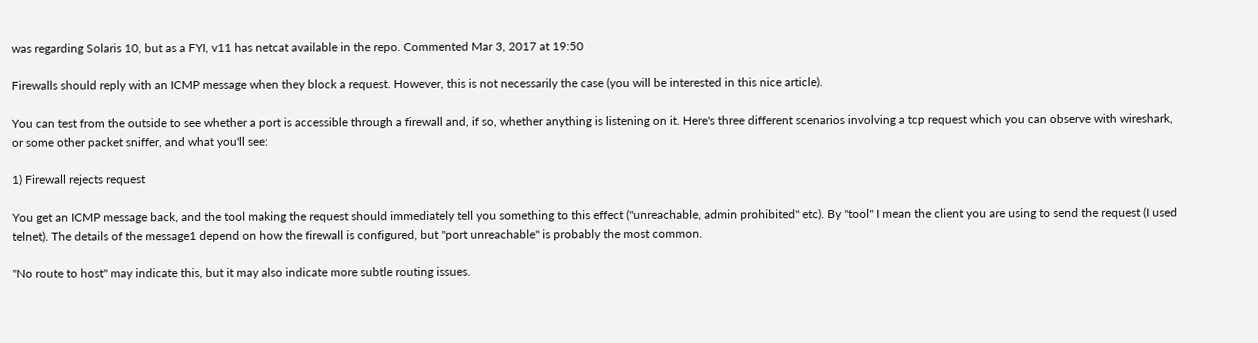was regarding Solaris 10, but as a FYI, v11 has netcat available in the repo. Commented Mar 3, 2017 at 19:50

Firewalls should reply with an ICMP message when they block a request. However, this is not necessarily the case (you will be interested in this nice article).

You can test from the outside to see whether a port is accessible through a firewall and, if so, whether anything is listening on it. Here's three different scenarios involving a tcp request which you can observe with wireshark, or some other packet sniffer, and what you'll see:

1) Firewall rejects request

You get an ICMP message back, and the tool making the request should immediately tell you something to this effect ("unreachable, admin prohibited" etc). By "tool" I mean the client you are using to send the request (I used telnet). The details of the message1 depend on how the firewall is configured, but "port unreachable" is probably the most common.

"No route to host" may indicate this, but it may also indicate more subtle routing issues.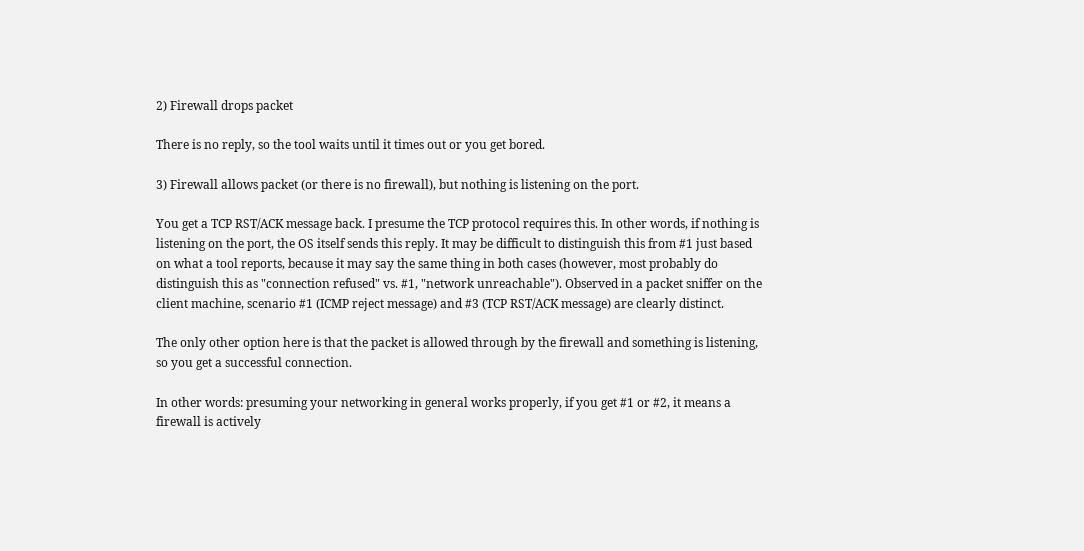2) Firewall drops packet

There is no reply, so the tool waits until it times out or you get bored.

3) Firewall allows packet (or there is no firewall), but nothing is listening on the port.

You get a TCP RST/ACK message back. I presume the TCP protocol requires this. In other words, if nothing is listening on the port, the OS itself sends this reply. It may be difficult to distinguish this from #1 just based on what a tool reports, because it may say the same thing in both cases (however, most probably do distinguish this as "connection refused" vs. #1, "network unreachable"). Observed in a packet sniffer on the client machine, scenario #1 (ICMP reject message) and #3 (TCP RST/ACK message) are clearly distinct.

The only other option here is that the packet is allowed through by the firewall and something is listening, so you get a successful connection.

In other words: presuming your networking in general works properly, if you get #1 or #2, it means a firewall is actively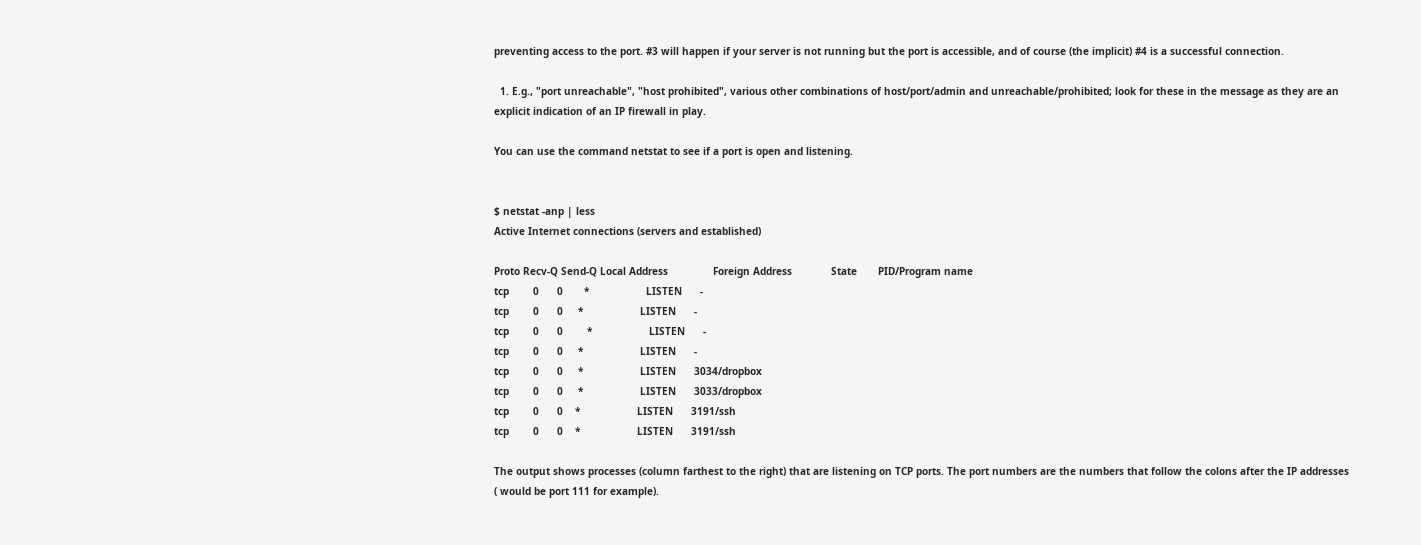preventing access to the port. #3 will happen if your server is not running but the port is accessible, and of course (the implicit) #4 is a successful connection.

  1. E.g., "port unreachable", "host prohibited", various other combinations of host/port/admin and unreachable/prohibited; look for these in the message as they are an explicit indication of an IP firewall in play.

You can use the command netstat to see if a port is open and listening.


$ netstat -anp | less
Active Internet connections (servers and established)

Proto Recv-Q Send-Q Local Address               Foreign Address             State       PID/Program name
tcp        0      0       *                   LISTEN      -
tcp        0      0     *                   LISTEN      -
tcp        0      0        *                   LISTEN      -
tcp        0      0     *                   LISTEN      -
tcp        0      0     *                   LISTEN      3034/dropbox
tcp        0      0     *                   LISTEN      3033/dropbox
tcp        0      0    *                   LISTEN      3191/ssh
tcp        0      0    *                   LISTEN      3191/ssh

The output shows processes (column farthest to the right) that are listening on TCP ports. The port numbers are the numbers that follow the colons after the IP addresses ( would be port 111 for example).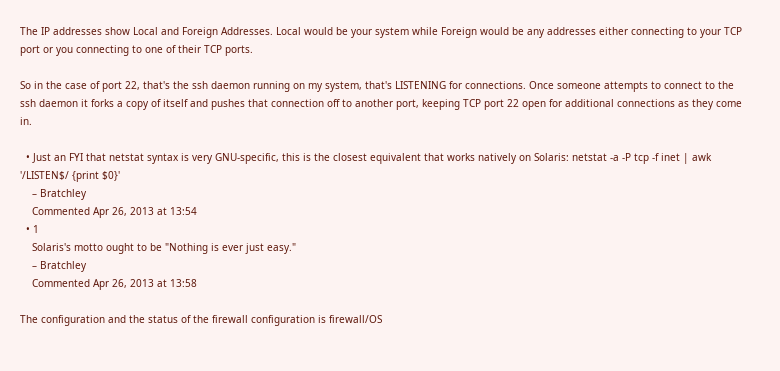The IP addresses show Local and Foreign Addresses. Local would be your system while Foreign would be any addresses either connecting to your TCP port or you connecting to one of their TCP ports.

So in the case of port 22, that's the ssh daemon running on my system, that's LISTENING for connections. Once someone attempts to connect to the ssh daemon it forks a copy of itself and pushes that connection off to another port, keeping TCP port 22 open for additional connections as they come in.

  • Just an FYI that netstat syntax is very GNU-specific, this is the closest equivalent that works natively on Solaris: netstat -a -P tcp -f inet | awk '/LISTEN$/ {print $0}'
    – Bratchley
    Commented Apr 26, 2013 at 13:54
  • 1
    Solaris's motto ought to be "Nothing is ever just easy."
    – Bratchley
    Commented Apr 26, 2013 at 13:58

The configuration and the status of the firewall configuration is firewall/OS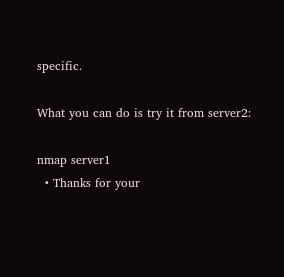specific.

What you can do is try it from server2:

nmap server1
  • Thanks for your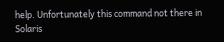help. Unfortunately this command not there in Solaris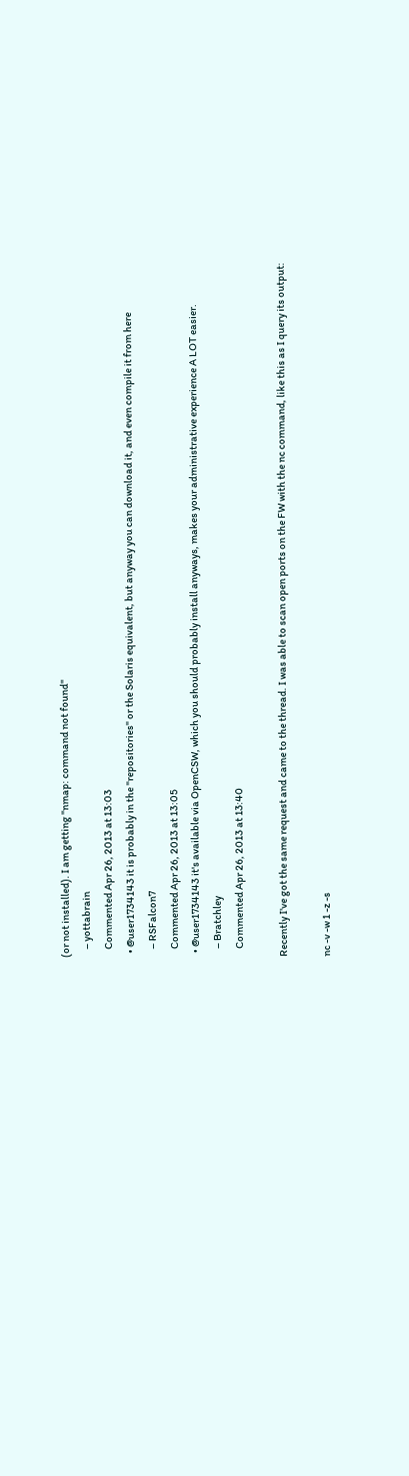(or not installed). I am getting "nmap: command not found"
    – yottabrain
    Commented Apr 26, 2013 at 13:03
  • @user1734143 it is probably in the "repositories" or the Solaris equivalent, but anyway you can download it, and even compile it from here
    – RSFalcon7
    Commented Apr 26, 2013 at 13:05
  • @user1734143 it's available via OpenCSW, which you should probably install anyways, makes your administrative experience A LOT easier.
    – Bratchley
    Commented Apr 26, 2013 at 13:40

Recently I've got the same request and came to the thread. I was able to scan open ports on the FW with the nc command, like this as I query its output:

nc -v -w 1 -z -s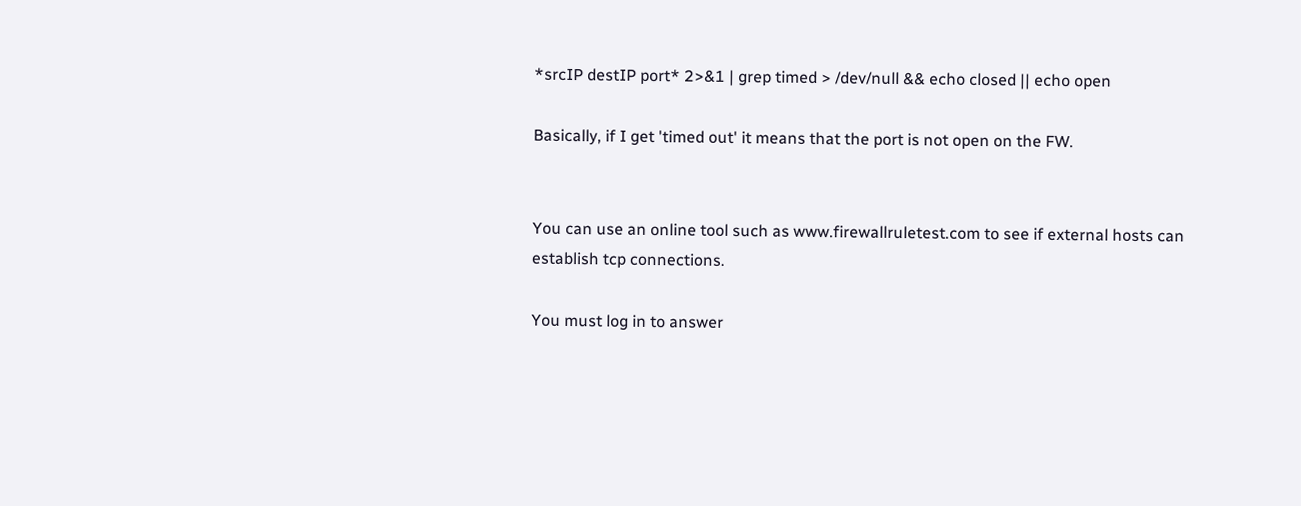*srcIP destIP port* 2>&1 | grep timed > /dev/null && echo closed || echo open

Basically, if I get 'timed out' it means that the port is not open on the FW.


You can use an online tool such as www.firewallruletest.com to see if external hosts can establish tcp connections.

You must log in to answer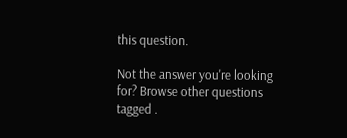this question.

Not the answer you're looking for? Browse other questions tagged .